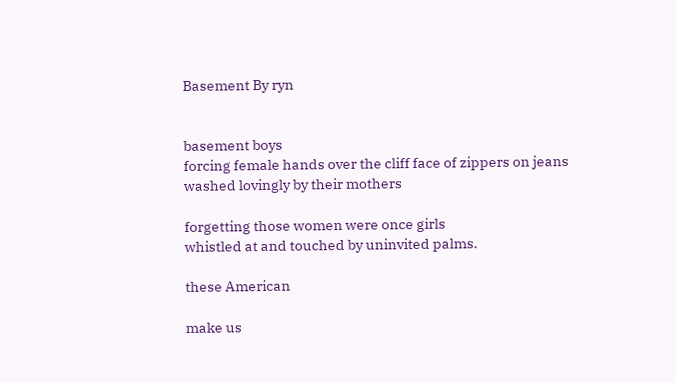Basement By ryn


basement boys
forcing female hands over the cliff face of zippers on jeans
washed lovingly by their mothers

forgetting those women were once girls
whistled at and touched by uninvited palms.

these American

make us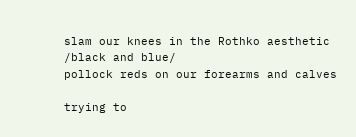slam our knees in the Rothko aesthetic
/black and blue/
pollock reds on our forearms and calves

trying to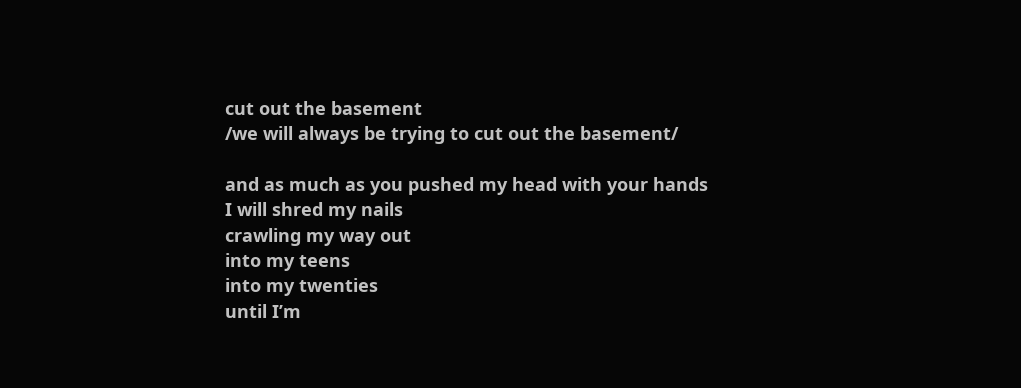cut out the basement
/we will always be trying to cut out the basement/

and as much as you pushed my head with your hands
I will shred my nails
crawling my way out
into my teens
into my twenties
until I’m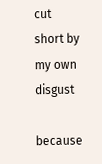cut short by my own disgust

because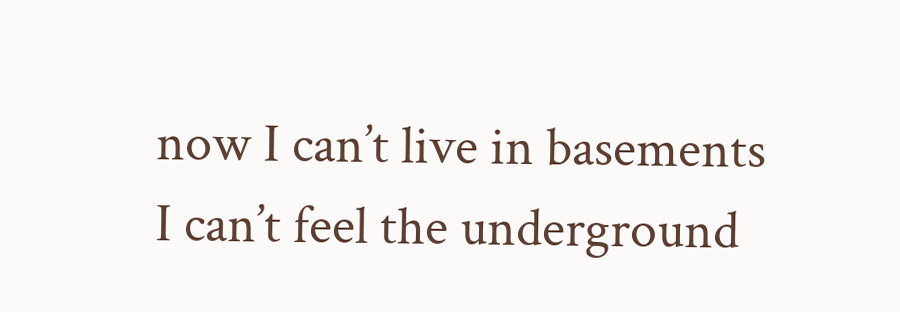now I can’t live in basements
I can’t feel the underground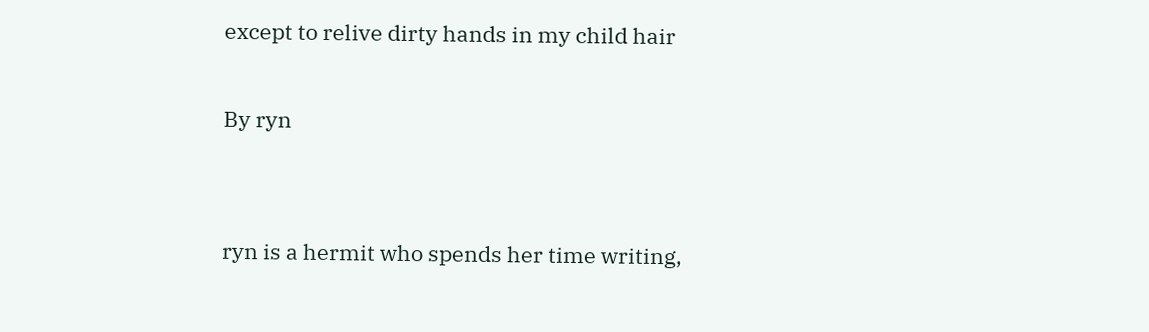except to relive dirty hands in my child hair

By ryn


ryn is a hermit who spends her time writing,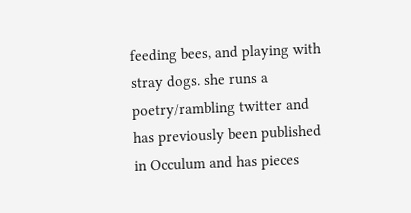feeding bees, and playing with stray dogs. she runs a poetry/rambling twitter and has previously been published in Occulum and has pieces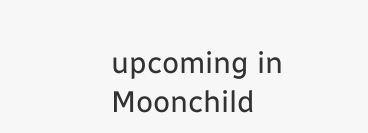upcoming in Moonchild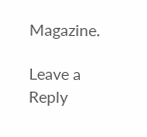Magazine.

Leave a Reply